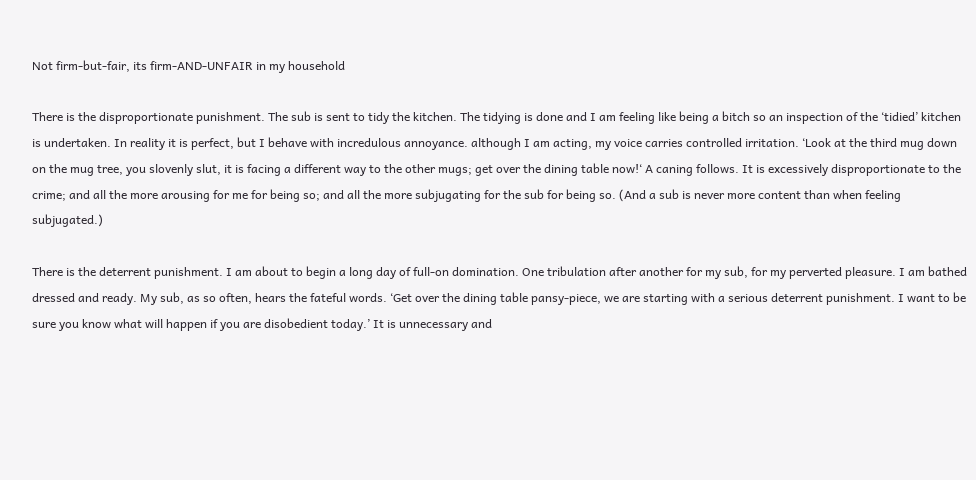Not firm-but-fair, its firm-AND-UNFAIR in my household

There is the disproportionate punishment. The sub is sent to tidy the kitchen. The tidying is done and I am feeling like being a bitch so an inspection of the ‘tidied’ kitchen  is undertaken. In reality it is perfect, but I behave with incredulous annoyance. although I am acting, my voice carries controlled irritation. ‘Look at the third mug down on the mug tree, you slovenly slut, it is facing a different way to the other mugs; get over the dining table now!‘ A caning follows. It is excessively disproportionate to the crime; and all the more arousing for me for being so; and all the more subjugating for the sub for being so. (And a sub is never more content than when feeling subjugated.)

There is the deterrent punishment. I am about to begin a long day of full-on domination. One tribulation after another for my sub, for my perverted pleasure. I am bathed dressed and ready. My sub, as so often, hears the fateful words. ‘Get over the dining table pansy-piece, we are starting with a serious deterrent punishment. I want to be sure you know what will happen if you are disobedient today.’ It is unnecessary and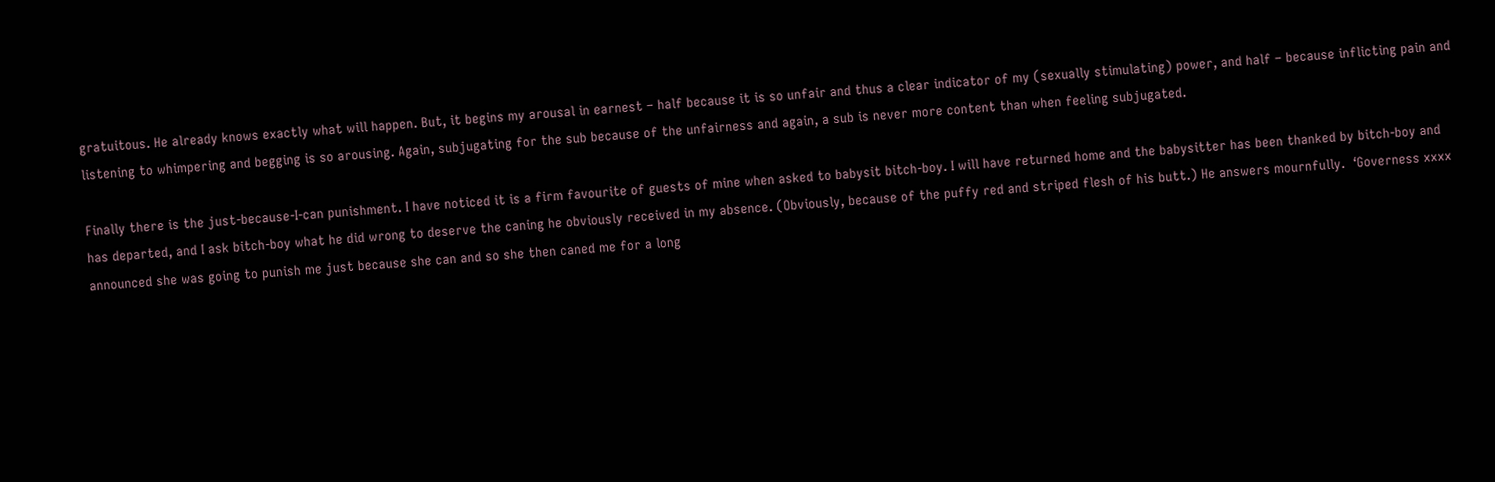gratuitous. He already knows exactly what will happen. But, it begins my arousal in earnest – half because it is so unfair and thus a clear indicator of my (sexually stimulating) power, and half – because inflicting pain and listening to whimpering and begging is so arousing. Again, subjugating for the sub because of the unfairness and again, a sub is never more content than when feeling subjugated.

Finally there is the just-because-I-can punishment. I have noticed it is a firm favourite of guests of mine when asked to babysit bitch-boy. I will have returned home and the babysitter has been thanked by bitch-boy and has departed, and I ask bitch-boy what he did wrong to deserve the caning he obviously received in my absence. (Obviously, because of the puffy red and striped flesh of his butt.) He answers mournfully.  ‘Governess xxxx announced she was going to punish me just because she can and so she then caned me for a long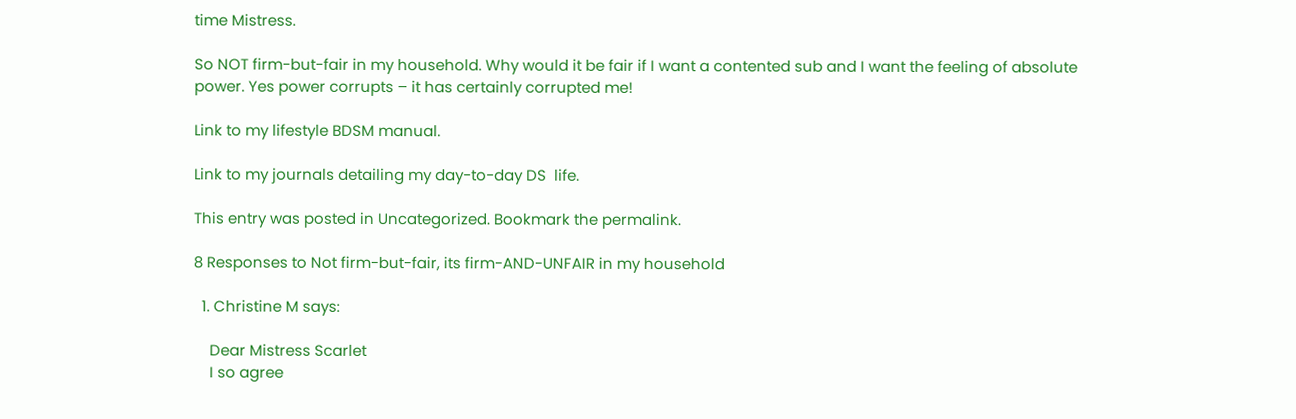time Mistress.

So NOT firm-but-fair in my household. Why would it be fair if I want a contented sub and I want the feeling of absolute power. Yes power corrupts – it has certainly corrupted me!

Link to my lifestyle BDSM manual.

Link to my journals detailing my day-to-day DS  life.

This entry was posted in Uncategorized. Bookmark the permalink.

8 Responses to Not firm-but-fair, its firm-AND-UNFAIR in my household

  1. Christine M says:

    Dear Mistress Scarlet
    I so agree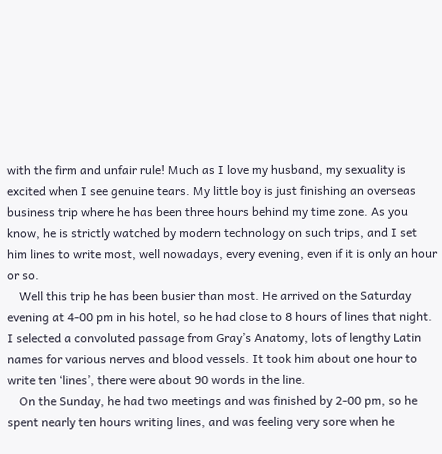with the firm and unfair rule! Much as I love my husband, my sexuality is excited when I see genuine tears. My little boy is just finishing an overseas business trip where he has been three hours behind my time zone. As you know, he is strictly watched by modern technology on such trips, and I set him lines to write most, well nowadays, every evening, even if it is only an hour or so.
    Well this trip he has been busier than most. He arrived on the Saturday evening at 4-00 pm in his hotel, so he had close to 8 hours of lines that night. I selected a convoluted passage from Gray’s Anatomy, lots of lengthy Latin names for various nerves and blood vessels. It took him about one hour to write ten ‘lines’, there were about 90 words in the line.
    On the Sunday, he had two meetings and was finished by 2-00 pm, so he spent nearly ten hours writing lines, and was feeling very sore when he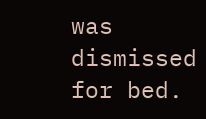was dismissed for bed.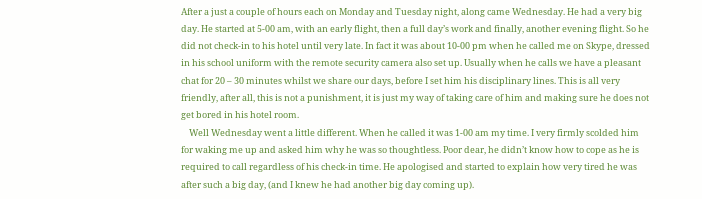After a just a couple of hours each on Monday and Tuesday night, along came Wednesday. He had a very big day. He started at 5-00 am, with an early flight, then a full day’s work and finally, another evening flight. So he did not check-in to his hotel until very late. In fact it was about 10-00 pm when he called me on Skype, dressed in his school uniform with the remote security camera also set up. Usually when he calls we have a pleasant chat for 20 – 30 minutes whilst we share our days, before I set him his disciplinary lines. This is all very friendly, after all, this is not a punishment, it is just my way of taking care of him and making sure he does not get bored in his hotel room.
    Well Wednesday went a little different. When he called it was 1-00 am my time. I very firmly scolded him for waking me up and asked him why he was so thoughtless. Poor dear, he didn’t know how to cope as he is required to call regardless of his check-in time. He apologised and started to explain how very tired he was after such a big day, (and I knew he had another big day coming up).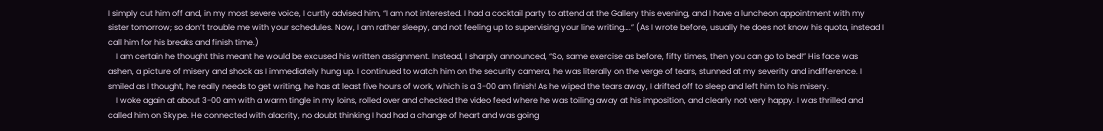I simply cut him off and, in my most severe voice, I curtly advised him, “I am not interested. I had a cocktail party to attend at the Gallery this evening, and I have a luncheon appointment with my sister tomorrow; so don’t trouble me with your schedules. Now, I am rather sleepy, and not feeling up to supervising your line writing….” (As I wrote before, usually he does not know his quota, instead I call him for his breaks and finish time.)
    I am certain he thought this meant he would be excused his written assignment. Instead, I sharply announced, “So, same exercise as before, fifty times, then you can go to bed!” His face was ashen, a picture of misery and shock as I immediately hung up. I continued to watch him on the security camera, he was literally on the verge of tears, stunned at my severity and indifference. I smiled as I thought, he really needs to get writing, he has at least five hours of work, which is a 3-00 am finish! As he wiped the tears away, I drifted off to sleep and left him to his misery.
    I woke again at about 3-00 am with a warm tingle in my loins, rolled over and checked the video feed where he was toiling away at his imposition, and clearly not very happy. I was thrilled and called him on Skype. He connected with alacrity, no doubt thinking I had had a change of heart and was going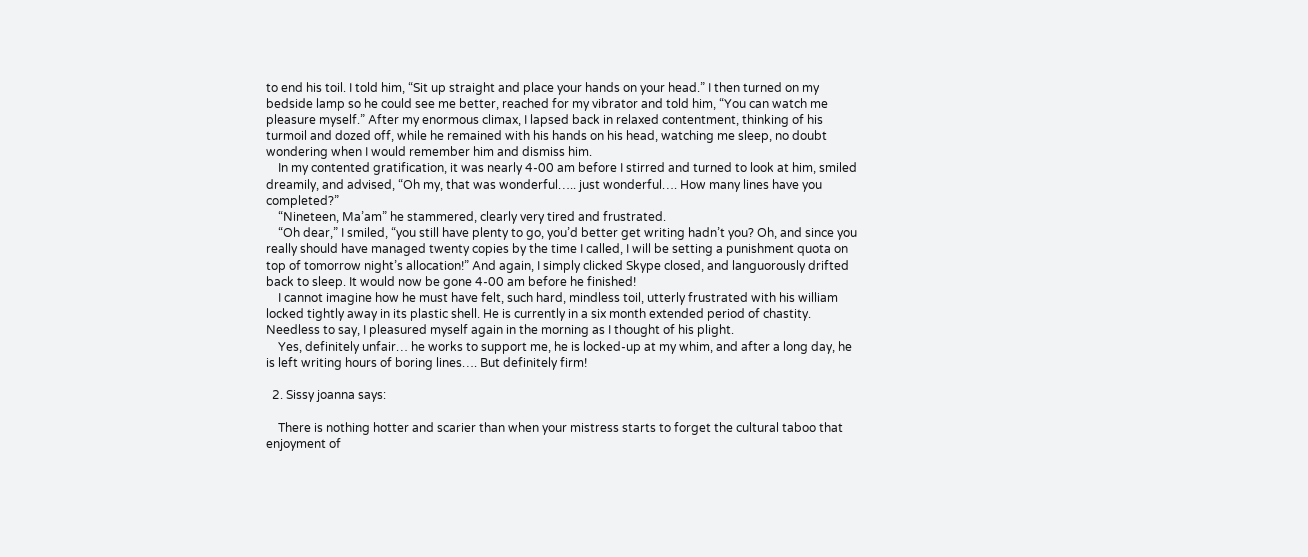to end his toil. I told him, “Sit up straight and place your hands on your head.” I then turned on my bedside lamp so he could see me better, reached for my vibrator and told him, “You can watch me pleasure myself.” After my enormous climax, I lapsed back in relaxed contentment, thinking of his turmoil and dozed off, while he remained with his hands on his head, watching me sleep, no doubt wondering when I would remember him and dismiss him.
    In my contented gratification, it was nearly 4-00 am before I stirred and turned to look at him, smiled dreamily, and advised, “Oh my, that was wonderful….. just wonderful…. How many lines have you completed?”
    “Nineteen, Ma’am” he stammered, clearly very tired and frustrated.
    “Oh dear,” I smiled, “you still have plenty to go, you’d better get writing hadn’t you? Oh, and since you really should have managed twenty copies by the time I called, I will be setting a punishment quota on top of tomorrow night’s allocation!” And again, I simply clicked Skype closed, and languorously drifted back to sleep. It would now be gone 4-00 am before he finished!
    I cannot imagine how he must have felt, such hard, mindless toil, utterly frustrated with his william locked tightly away in its plastic shell. He is currently in a six month extended period of chastity. Needless to say, I pleasured myself again in the morning as I thought of his plight.
    Yes, definitely unfair… he works to support me, he is locked-up at my whim, and after a long day, he is left writing hours of boring lines…. But definitely firm!

  2. Sissy joanna says:

    There is nothing hotter and scarier than when your mistress starts to forget the cultural taboo that enjoyment of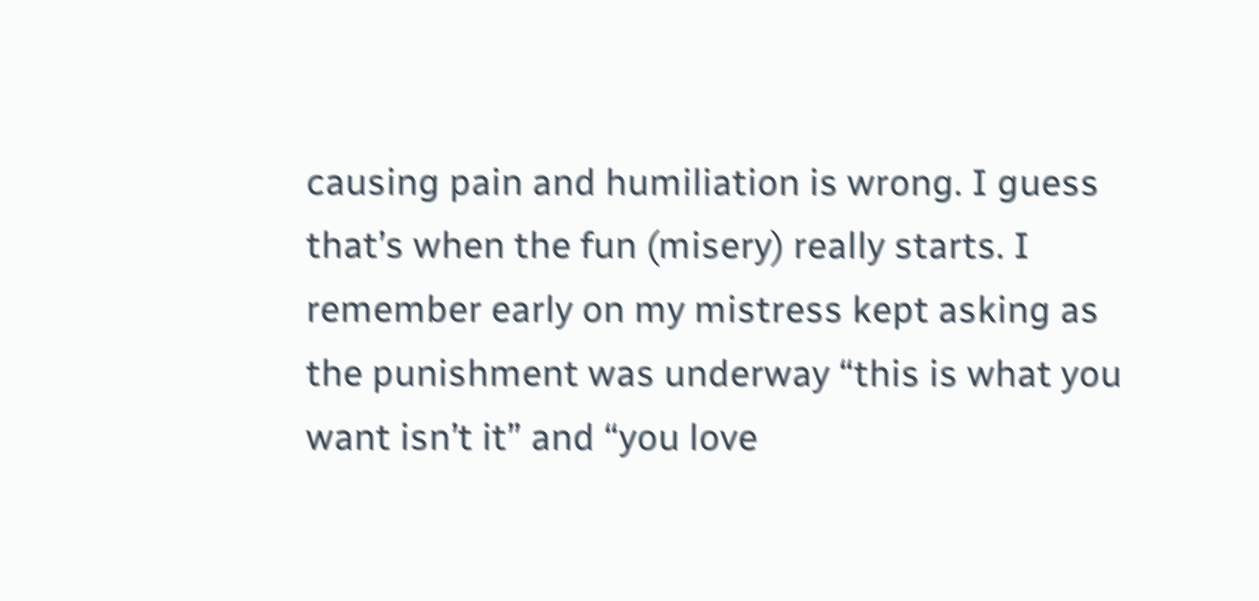causing pain and humiliation is wrong. I guess that’s when the fun (misery) really starts. I remember early on my mistress kept asking as the punishment was underway “this is what you want isn’t it” and “you love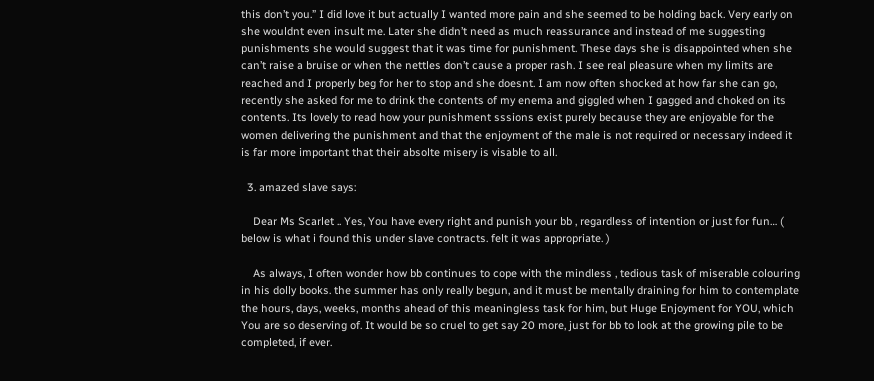this don’t you.” I did love it but actually I wanted more pain and she seemed to be holding back. Very early on she wouldnt even insult me. Later she didn’t need as much reassurance and instead of me suggesting punishments she would suggest that it was time for punishment. These days she is disappointed when she can’t raise a bruise or when the nettles don’t cause a proper rash. I see real pleasure when my limits are reached and I properly beg for her to stop and she doesnt. I am now often shocked at how far she can go, recently she asked for me to drink the contents of my enema and giggled when I gagged and choked on its contents. Its lovely to read how your punishment sssions exist purely because they are enjoyable for the women delivering the punishment and that the enjoyment of the male is not required or necessary indeed it is far more important that their absolte misery is visable to all.

  3. amazed slave says:

    Dear Ms Scarlet .. Yes, You have every right and punish your bb , regardless of intention or just for fun… ( below is what i found this under slave contracts. felt it was appropriate. )

    As always, I often wonder how bb continues to cope with the mindless , tedious task of miserable colouring in his dolly books. the summer has only really begun, and it must be mentally draining for him to contemplate the hours, days, weeks, months ahead of this meaningless task for him, but Huge Enjoyment for YOU, which You are so deserving of. It would be so cruel to get say 20 more, just for bb to look at the growing pile to be completed, if ever.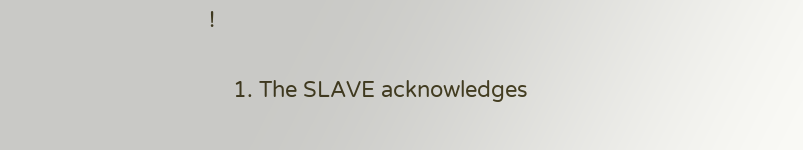!

    1. The SLAVE acknowledges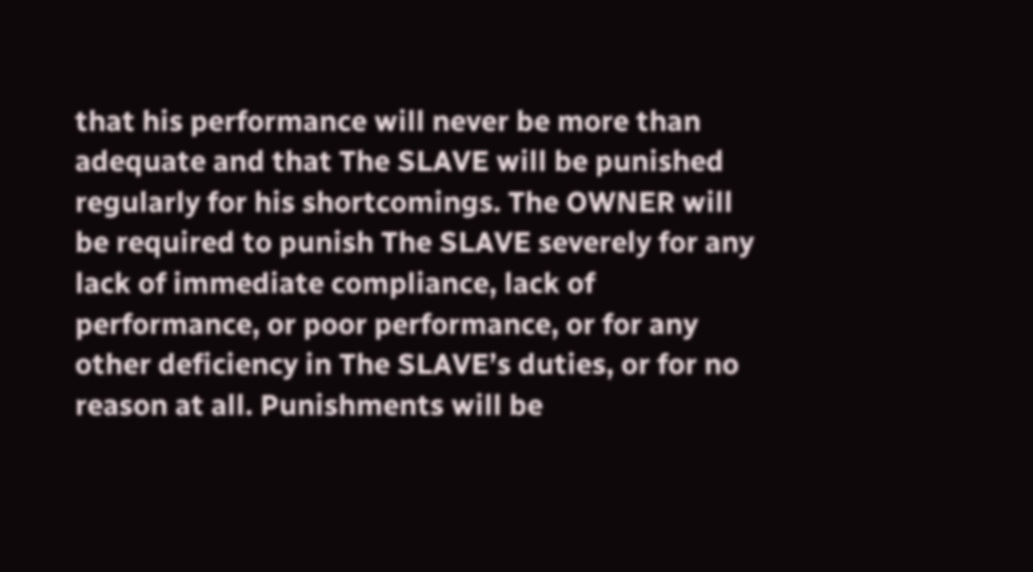that his performance will never be more than adequate and that The SLAVE will be punished regularly for his shortcomings. The OWNER will be required to punish The SLAVE severely for any lack of immediate compliance, lack of performance, or poor performance, or for any other deficiency in The SLAVE’s duties, or for no reason at all. Punishments will be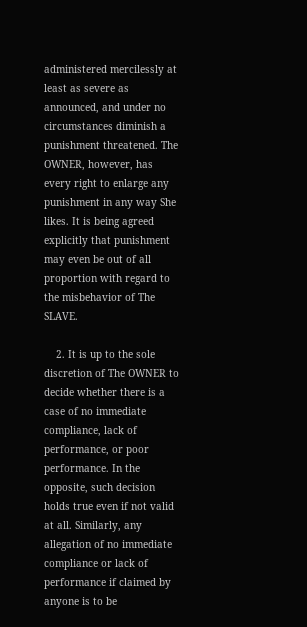administered mercilessly at least as severe as announced, and under no circumstances diminish a punishment threatened. The OWNER, however, has every right to enlarge any punishment in any way She likes. It is being agreed explicitly that punishment may even be out of all proportion with regard to the misbehavior of The SLAVE.

    2. It is up to the sole discretion of The OWNER to decide whether there is a case of no immediate compliance, lack of performance, or poor performance. In the opposite, such decision holds true even if not valid at all. Similarly, any allegation of no immediate compliance or lack of performance if claimed by anyone is to be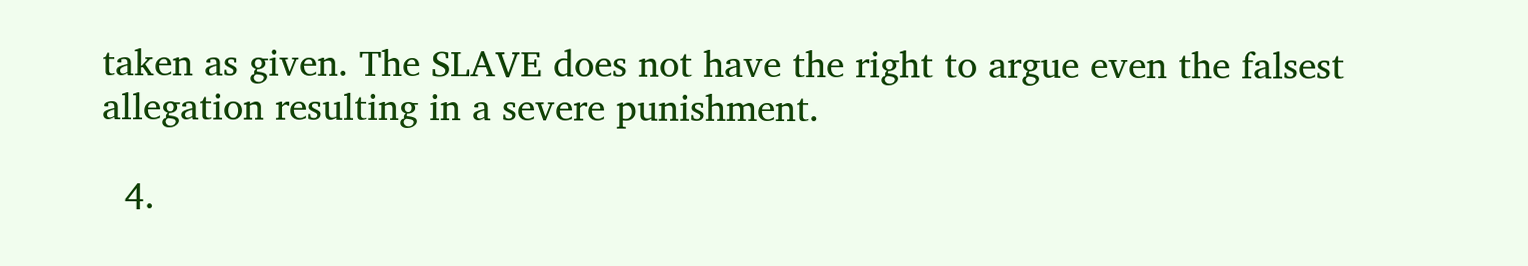taken as given. The SLAVE does not have the right to argue even the falsest allegation resulting in a severe punishment.

  4.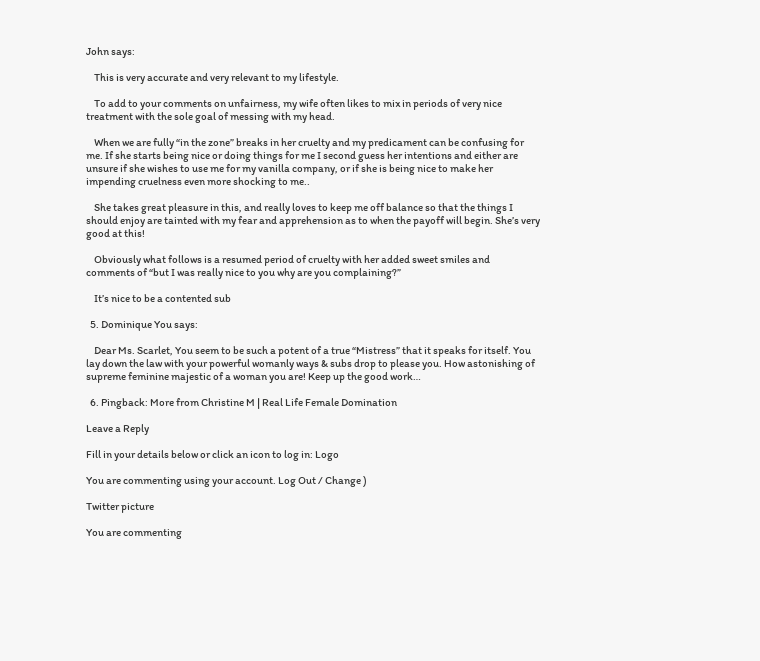John says:

    This is very accurate and very relevant to my lifestyle.

    To add to your comments on unfairness, my wife often likes to mix in periods of very nice treatment with the sole goal of messing with my head.

    When we are fully “in the zone” breaks in her cruelty and my predicament can be confusing for me. If she starts being nice or doing things for me I second guess her intentions and either are unsure if she wishes to use me for my vanilla company, or if she is being nice to make her impending cruelness even more shocking to me..

    She takes great pleasure in this, and really loves to keep me off balance so that the things I should enjoy are tainted with my fear and apprehension as to when the payoff will begin. She’s very good at this!

    Obviously what follows is a resumed period of cruelty with her added sweet smiles and comments of “but I was really nice to you why are you complaining?”

    It’s nice to be a contented sub

  5. Dominique You says:

    Dear Ms. Scarlet, You seem to be such a potent of a true “Mistress” that it speaks for itself. You lay down the law with your powerful womanly ways & subs drop to please you. How astonishing of supreme feminine majestic of a woman you are! Keep up the good work…

  6. Pingback: More from Christine M | Real Life Female Domination

Leave a Reply

Fill in your details below or click an icon to log in: Logo

You are commenting using your account. Log Out / Change )

Twitter picture

You are commenting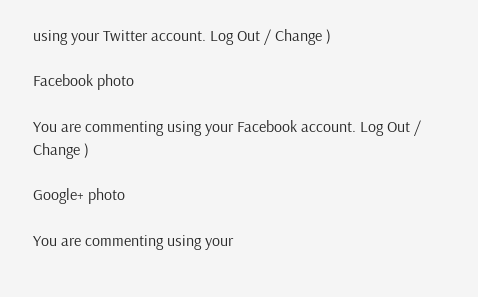using your Twitter account. Log Out / Change )

Facebook photo

You are commenting using your Facebook account. Log Out / Change )

Google+ photo

You are commenting using your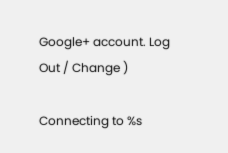Google+ account. Log Out / Change )

Connecting to %s